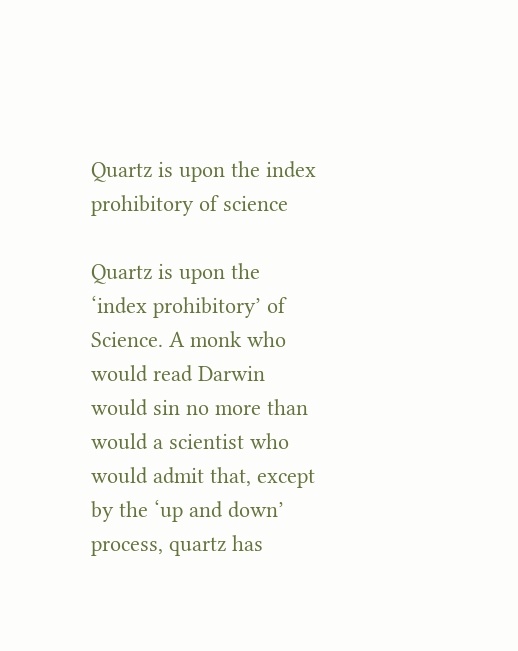Quartz is upon the index prohibitory of science

Quartz is upon the ‘index prohibitory’ of Science. A monk who would read Darwin would sin no more than would a scientist who would admit that, except by the ‘up and down’ process, quartz has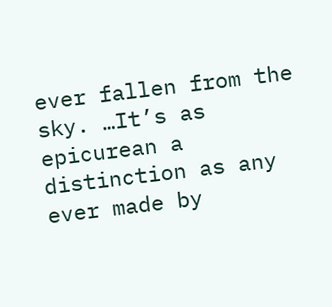ever fallen from the sky. …It’s as epicurean a distinction as any ever made by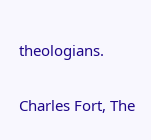theologians.

Charles Fort, The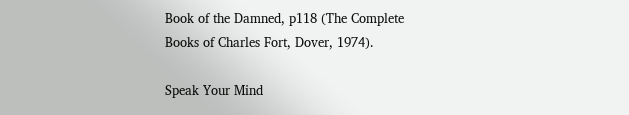Book of the Damned, p118 (The Complete Books of Charles Fort, Dover, 1974).

Speak Your Mind